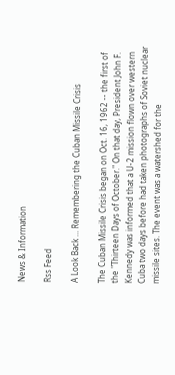News & Information

Rss Feed

A Look Back ... Remembering the Cuban Missile Crisis

The Cuban Missile Crisis began on Oct. 16, 1962 -- the first of the "Thirteen Days of October." On that day, President John F. Kennedy was informed that a U-2 mission flown over western Cuba two days before had taken photographs of Soviet nuclear missile sites. The event was a watershed for the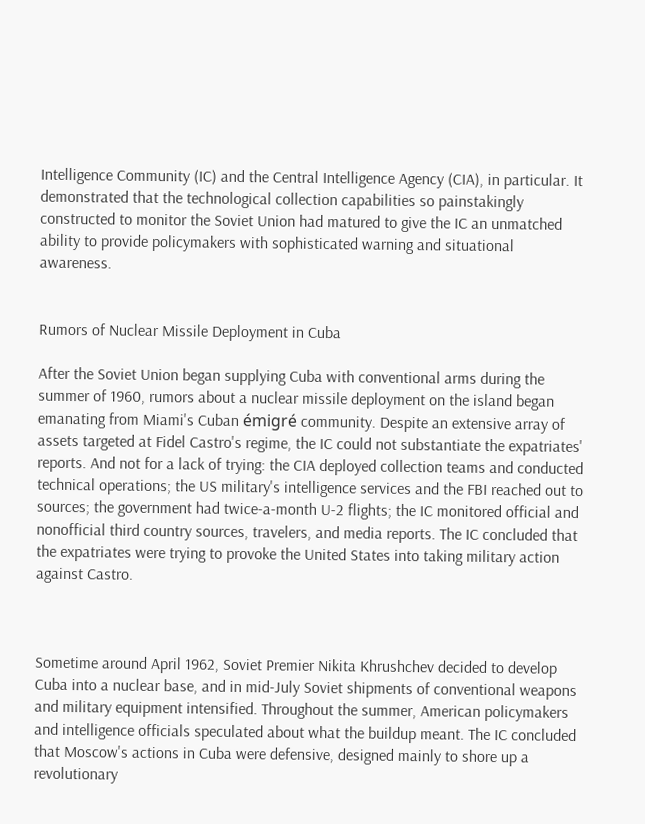Intelligence Community (IC) and the Central Intelligence Agency (CIA), in particular. It demonstrated that the technological collection capabilities so painstakingly constructed to monitor the Soviet Union had matured to give the IC an unmatched ability to provide policymakers with sophisticated warning and situational awareness.


Rumors of Nuclear Missile Deployment in Cuba

After the Soviet Union began supplying Cuba with conventional arms during the summer of 1960, rumors about a nuclear missile deployment on the island began emanating from Miami's Cuban émigré community. Despite an extensive array of assets targeted at Fidel Castro's regime, the IC could not substantiate the expatriates' reports. And not for a lack of trying: the CIA deployed collection teams and conducted technical operations; the US military's intelligence services and the FBI reached out to sources; the government had twice-a-month U-2 flights; the IC monitored official and nonofficial third country sources, travelers, and media reports. The IC concluded that the expatriates were trying to provoke the United States into taking military action against Castro.



Sometime around April 1962, Soviet Premier Nikita Khrushchev decided to develop Cuba into a nuclear base, and in mid-July Soviet shipments of conventional weapons and military equipment intensified. Throughout the summer, American policymakers and intelligence officials speculated about what the buildup meant. The IC concluded that Moscow's actions in Cuba were defensive, designed mainly to shore up a revolutionary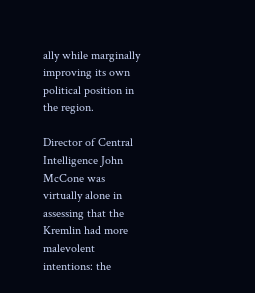ally while marginally improving its own political position in the region.

Director of Central Intelligence John McCone was virtually alone in assessing that the Kremlin had more malevolent intentions: the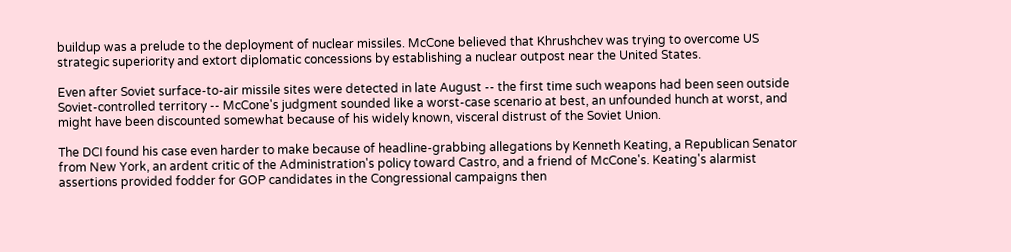buildup was a prelude to the deployment of nuclear missiles. McCone believed that Khrushchev was trying to overcome US strategic superiority and extort diplomatic concessions by establishing a nuclear outpost near the United States.

Even after Soviet surface-to-air missile sites were detected in late August -- the first time such weapons had been seen outside Soviet-controlled territory -- McCone's judgment sounded like a worst-case scenario at best, an unfounded hunch at worst, and might have been discounted somewhat because of his widely known, visceral distrust of the Soviet Union.

The DCI found his case even harder to make because of headline-grabbing allegations by Kenneth Keating, a Republican Senator from New York, an ardent critic of the Administration's policy toward Castro, and a friend of McCone's. Keating's alarmist assertions provided fodder for GOP candidates in the Congressional campaigns then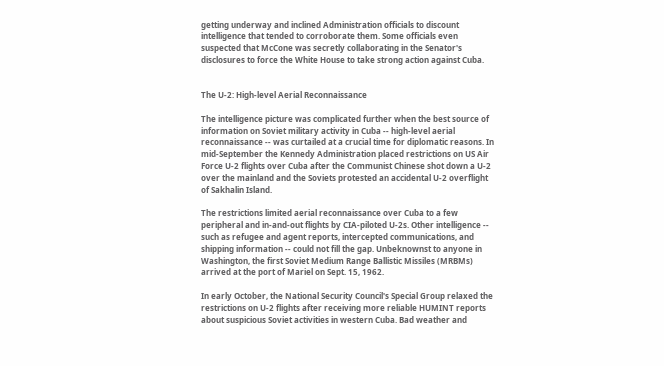getting underway and inclined Administration officials to discount intelligence that tended to corroborate them. Some officials even suspected that McCone was secretly collaborating in the Senator's disclosures to force the White House to take strong action against Cuba.


The U-2: High-level Aerial Reconnaissance

The intelligence picture was complicated further when the best source of information on Soviet military activity in Cuba -- high-level aerial reconnaissance -- was curtailed at a crucial time for diplomatic reasons. In mid-September the Kennedy Administration placed restrictions on US Air Force U-2 flights over Cuba after the Communist Chinese shot down a U-2 over the mainland and the Soviets protested an accidental U-2 overflight of Sakhalin Island.

The restrictions limited aerial reconnaissance over Cuba to a few peripheral and in-and-out flights by CIA-piloted U-2s. Other intelligence -- such as refugee and agent reports, intercepted communications, and shipping information -- could not fill the gap. Unbeknownst to anyone in Washington, the first Soviet Medium Range Ballistic Missiles (MRBMs) arrived at the port of Mariel on Sept. 15, 1962.

In early October, the National Security Council's Special Group relaxed the restrictions on U-2 flights after receiving more reliable HUMINT reports about suspicious Soviet activities in western Cuba. Bad weather and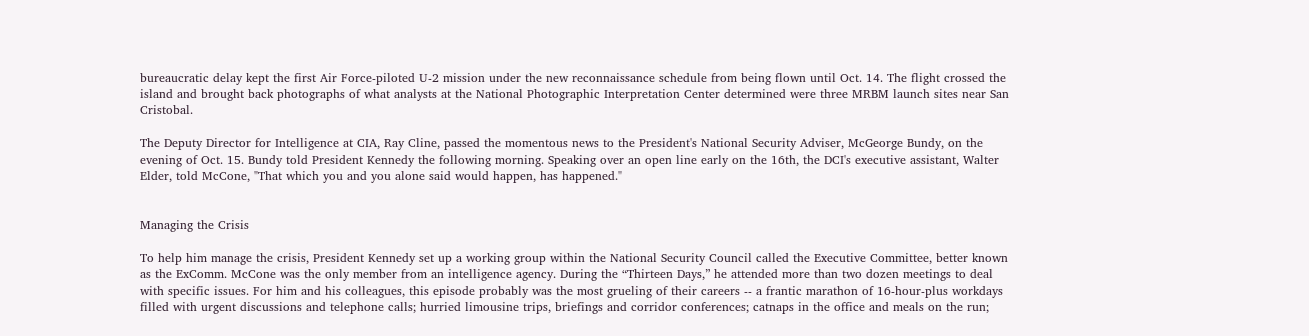bureaucratic delay kept the first Air Force-piloted U-2 mission under the new reconnaissance schedule from being flown until Oct. 14. The flight crossed the island and brought back photographs of what analysts at the National Photographic Interpretation Center determined were three MRBM launch sites near San Cristobal.

The Deputy Director for Intelligence at CIA, Ray Cline, passed the momentous news to the President's National Security Adviser, McGeorge Bundy, on the evening of Oct. 15. Bundy told President Kennedy the following morning. Speaking over an open line early on the 16th, the DCI's executive assistant, Walter Elder, told McCone, "That which you and you alone said would happen, has happened."


Managing the Crisis

To help him manage the crisis, President Kennedy set up a working group within the National Security Council called the Executive Committee, better known as the ExComm. McCone was the only member from an intelligence agency. During the “Thirteen Days,” he attended more than two dozen meetings to deal with specific issues. For him and his colleagues, this episode probably was the most grueling of their careers -- a frantic marathon of 16-hour-plus workdays filled with urgent discussions and telephone calls; hurried limousine trips, briefings and corridor conferences; catnaps in the office and meals on the run;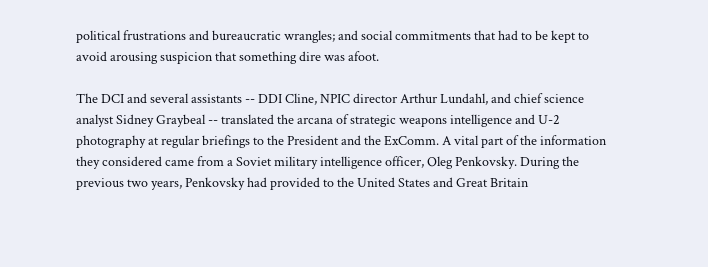political frustrations and bureaucratic wrangles; and social commitments that had to be kept to avoid arousing suspicion that something dire was afoot.

The DCI and several assistants -- DDI Cline, NPIC director Arthur Lundahl, and chief science analyst Sidney Graybeal -- translated the arcana of strategic weapons intelligence and U-2 photography at regular briefings to the President and the ExComm. A vital part of the information they considered came from a Soviet military intelligence officer, Oleg Penkovsky. During the previous two years, Penkovsky had provided to the United States and Great Britain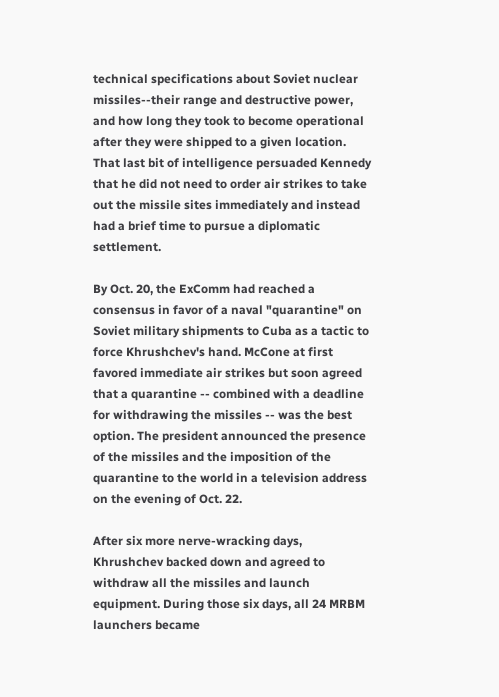technical specifications about Soviet nuclear missiles--their range and destructive power, and how long they took to become operational after they were shipped to a given location. That last bit of intelligence persuaded Kennedy that he did not need to order air strikes to take out the missile sites immediately and instead had a brief time to pursue a diplomatic settlement.

By Oct. 20, the ExComm had reached a consensus in favor of a naval "quarantine" on Soviet military shipments to Cuba as a tactic to force Khrushchev's hand. McCone at first favored immediate air strikes but soon agreed that a quarantine -- combined with a deadline for withdrawing the missiles -- was the best option. The president announced the presence of the missiles and the imposition of the quarantine to the world in a television address on the evening of Oct. 22.

After six more nerve-wracking days, Khrushchev backed down and agreed to withdraw all the missiles and launch equipment. During those six days, all 24 MRBM launchers became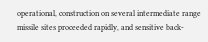operational, construction on several intermediate range missile sites proceeded rapidly, and sensitive back-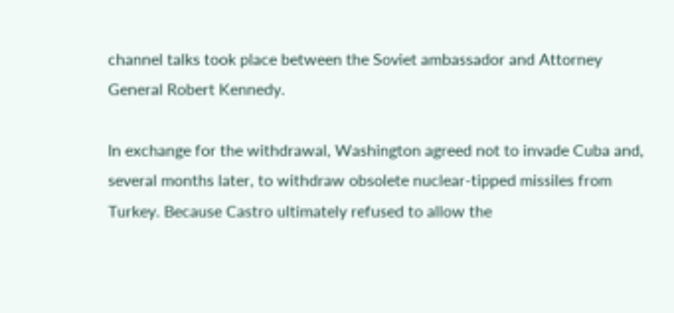channel talks took place between the Soviet ambassador and Attorney General Robert Kennedy.

In exchange for the withdrawal, Washington agreed not to invade Cuba and, several months later, to withdraw obsolete nuclear-tipped missiles from Turkey. Because Castro ultimately refused to allow the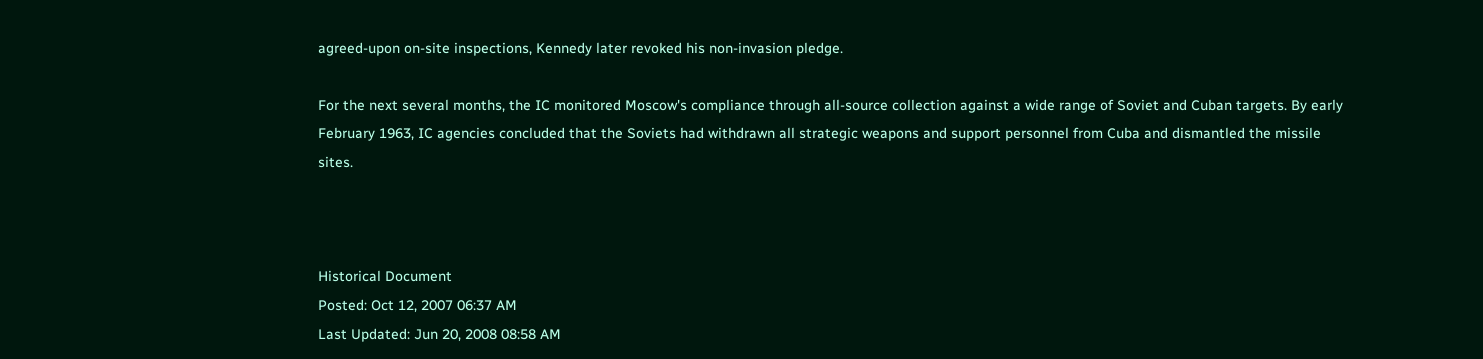agreed-upon on-site inspections, Kennedy later revoked his non-invasion pledge.

For the next several months, the IC monitored Moscow's compliance through all-source collection against a wide range of Soviet and Cuban targets. By early February 1963, IC agencies concluded that the Soviets had withdrawn all strategic weapons and support personnel from Cuba and dismantled the missile sites.



Historical Document
Posted: Oct 12, 2007 06:37 AM
Last Updated: Jun 20, 2008 08:58 AM